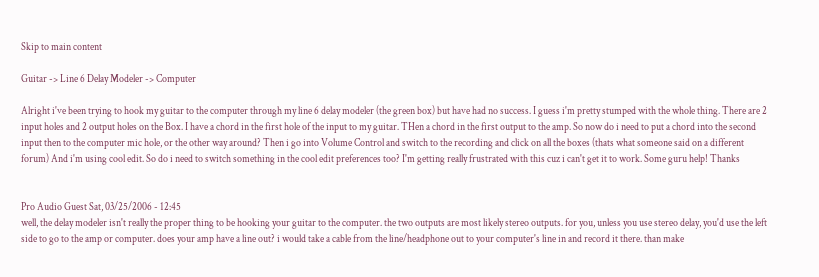Skip to main content

Guitar -> Line 6 Delay Modeler -> Computer

Alright i've been trying to hook my guitar to the computer through my line 6 delay modeler (the green box) but have had no success. I guess i'm pretty stumped with the whole thing. There are 2 input holes and 2 output holes on the Box. I have a chord in the first hole of the input to my guitar. THen a chord in the first output to the amp. So now do i need to put a chord into the second input then to the computer mic hole, or the other way around? Then i go into Volume Control and switch to the recording and click on all the boxes (thats what someone said on a different forum) And i'm using cool edit. So do i need to switch something in the cool edit preferences too? I'm getting really frustrated with this cuz i can't get it to work. Some guru help! Thanks


Pro Audio Guest Sat, 03/25/2006 - 12:45
well, the delay modeler isn't really the proper thing to be hooking your guitar to the computer. the two outputs are most likely stereo outputs. for you, unless you use stereo delay, you'd use the left side to go to the amp or computer. does your amp have a line out? i would take a cable from the line/headphone out to your computer's line in and record it there. than make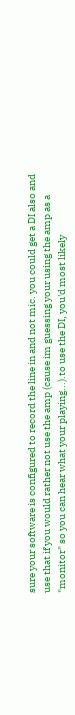sure your software is configured to record the line in and not mic. you could get a DI also and use that if you would rather not use the amp (cause im guessing your using the amp as a "monitor" so you can hear what your playing...).to use the DI, you'd most likely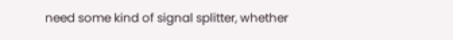need some kind of signal splitter, whether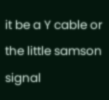it be a Y cable or the little samson signal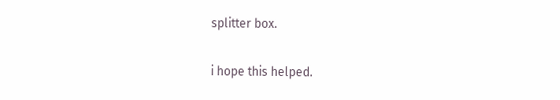splitter box.

i hope this helped.